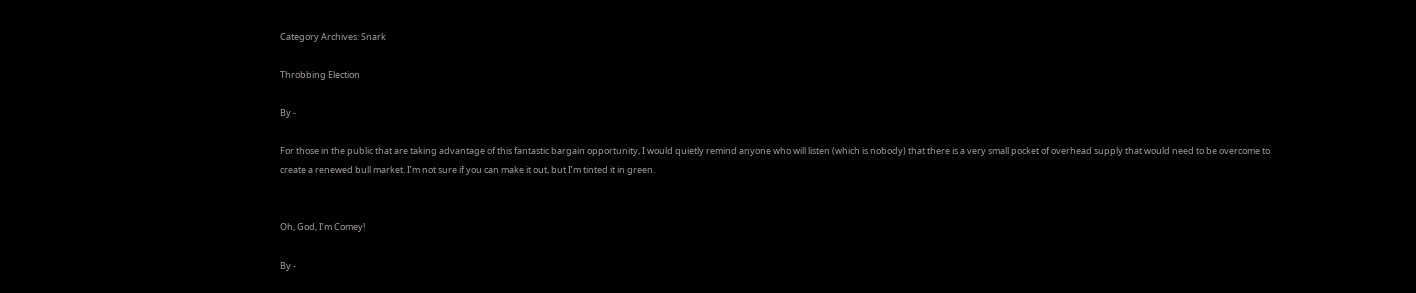Category Archives: Snark

Throbbing Election

By -

For those in the public that are taking advantage of this fantastic bargain opportunity, I would quietly remind anyone who will listen (which is nobody) that there is a very small pocket of overhead supply that would need to be overcome to create a renewed bull market. I’m not sure if you can make it out, but I’m tinted it in green.


Oh, God, I’m Comey!

By -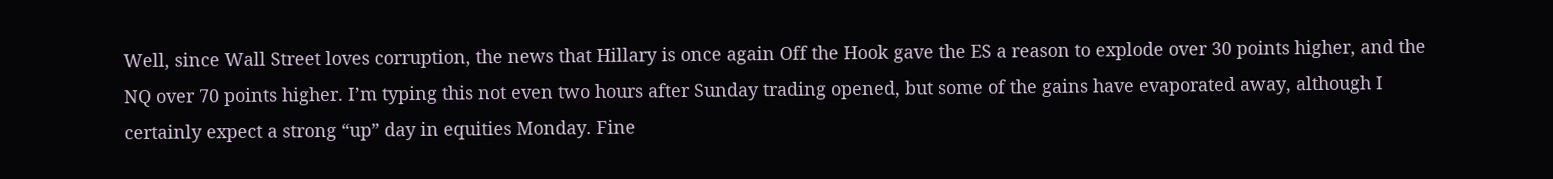Well, since Wall Street loves corruption, the news that Hillary is once again Off the Hook gave the ES a reason to explode over 30 points higher, and the NQ over 70 points higher. I’m typing this not even two hours after Sunday trading opened, but some of the gains have evaporated away, although I certainly expect a strong “up” day in equities Monday. Fine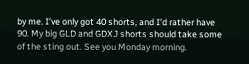by me. I’ve only got 40 shorts, and I’d rather have 90. My big GLD and GDXJ shorts should take some of the sting out. See you Monday morning.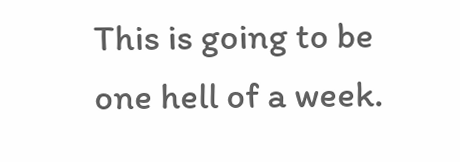This is going to be one hell of a week.